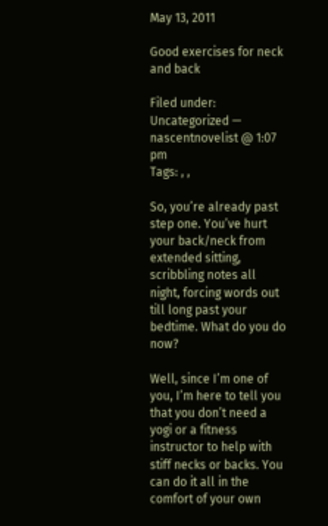May 13, 2011

Good exercises for neck and back

Filed under: Uncategorized — nascentnovelist @ 1:07 pm
Tags: , ,

So, you’re already past step one. You’ve hurt your back/neck from extended sitting, scribbling notes all night, forcing words out till long past your bedtime. What do you do now?

Well, since I’m one of you, I’m here to tell you that you don’t need a yogi or a fitness instructor to help with stiff necks or backs. You can do it all in the comfort of your own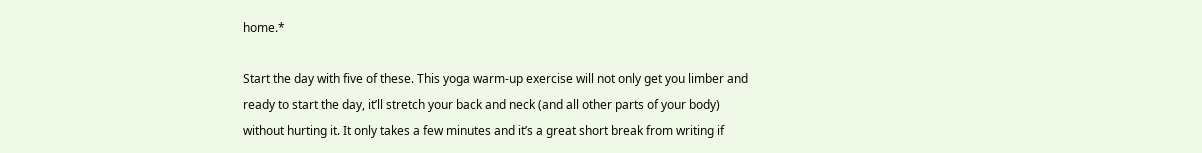home.*

Start the day with five of these. This yoga warm-up exercise will not only get you limber and ready to start the day, it’ll stretch your back and neck (and all other parts of your body) without hurting it. It only takes a few minutes and it’s a great short break from writing if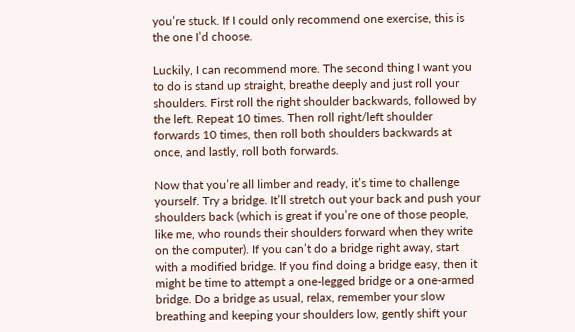you’re stuck. If I could only recommend one exercise, this is the one I’d choose.

Luckily, I can recommend more. The second thing I want you to do is stand up straight, breathe deeply and just roll your shoulders. First roll the right shoulder backwards, followed by the left. Repeat 10 times. Then roll right/left shoulder forwards 10 times, then roll both shoulders backwards at once, and lastly, roll both forwards.

Now that you’re all limber and ready, it’s time to challenge yourself. Try a bridge. It’ll stretch out your back and push your shoulders back (which is great if you’re one of those people, like me, who rounds their shoulders forward when they write on the computer). If you can’t do a bridge right away, start with a modified bridge. If you find doing a bridge easy, then it might be time to attempt a one-legged bridge or a one-armed bridge. Do a bridge as usual, relax, remember your slow breathing and keeping your shoulders low, gently shift your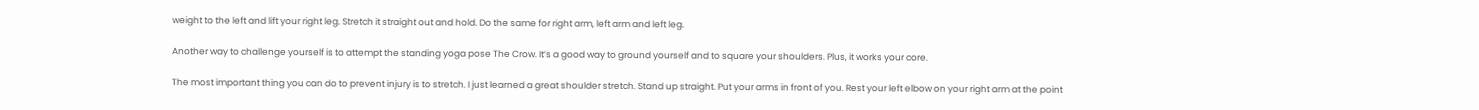weight to the left and lift your right leg. Stretch it straight out and hold. Do the same for right arm, left arm and left leg.

Another way to challenge yourself is to attempt the standing yoga pose The Crow. It’s a good way to ground yourself and to square your shoulders. Plus, it works your core.

The most important thing you can do to prevent injury is to stretch. I just learned a great shoulder stretch. Stand up straight. Put your arms in front of you. Rest your left elbow on your right arm at the point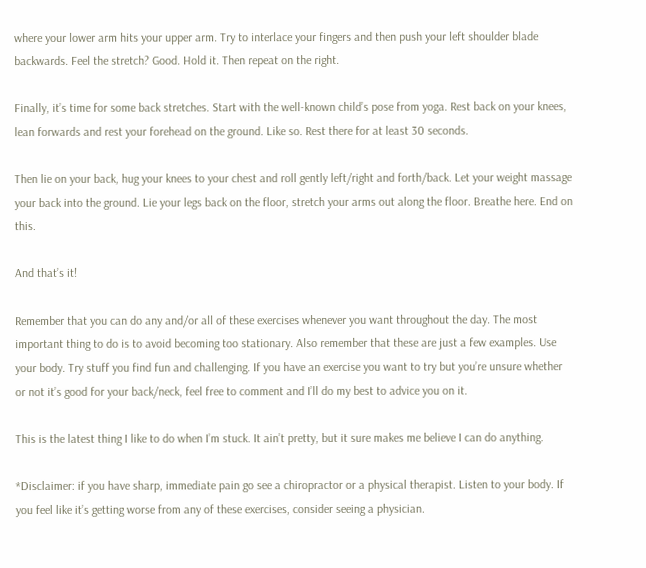where your lower arm hits your upper arm. Try to interlace your fingers and then push your left shoulder blade backwards. Feel the stretch? Good. Hold it. Then repeat on the right.

Finally, it’s time for some back stretches. Start with the well-known child’s pose from yoga. Rest back on your knees, lean forwards and rest your forehead on the ground. Like so. Rest there for at least 30 seconds.

Then lie on your back, hug your knees to your chest and roll gently left/right and forth/back. Let your weight massage your back into the ground. Lie your legs back on the floor, stretch your arms out along the floor. Breathe here. End on this.

And that’s it!

Remember that you can do any and/or all of these exercises whenever you want throughout the day. The most important thing to do is to avoid becoming too stationary. Also remember that these are just a few examples. Use your body. Try stuff you find fun and challenging. If you have an exercise you want to try but you’re unsure whether or not it’s good for your back/neck, feel free to comment and I’ll do my best to advice you on it.

This is the latest thing I like to do when I’m stuck. It ain’t pretty, but it sure makes me believe I can do anything.

*Disclaimer: if you have sharp, immediate pain go see a chiropractor or a physical therapist. Listen to your body. If you feel like it’s getting worse from any of these exercises, consider seeing a physician.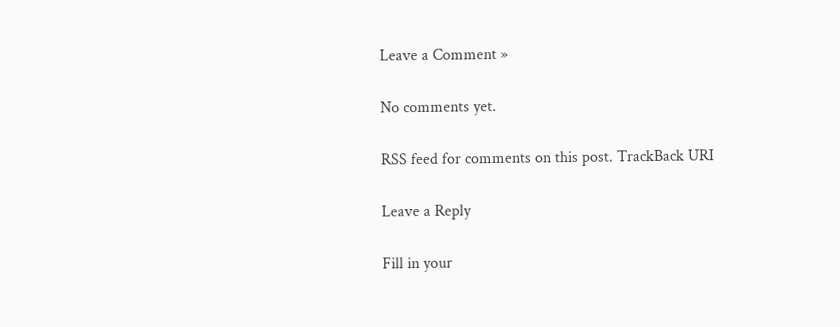Leave a Comment »

No comments yet.

RSS feed for comments on this post. TrackBack URI

Leave a Reply

Fill in your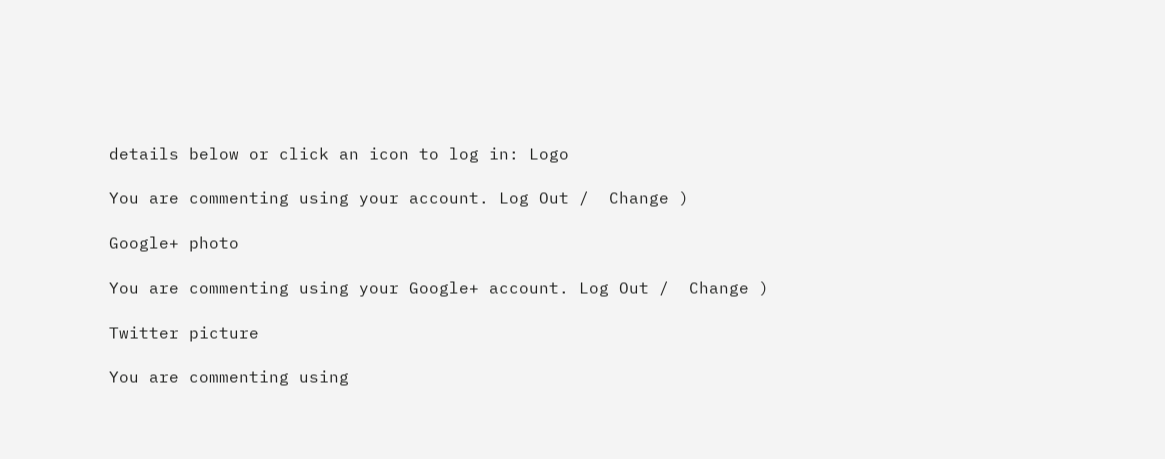details below or click an icon to log in: Logo

You are commenting using your account. Log Out /  Change )

Google+ photo

You are commenting using your Google+ account. Log Out /  Change )

Twitter picture

You are commenting using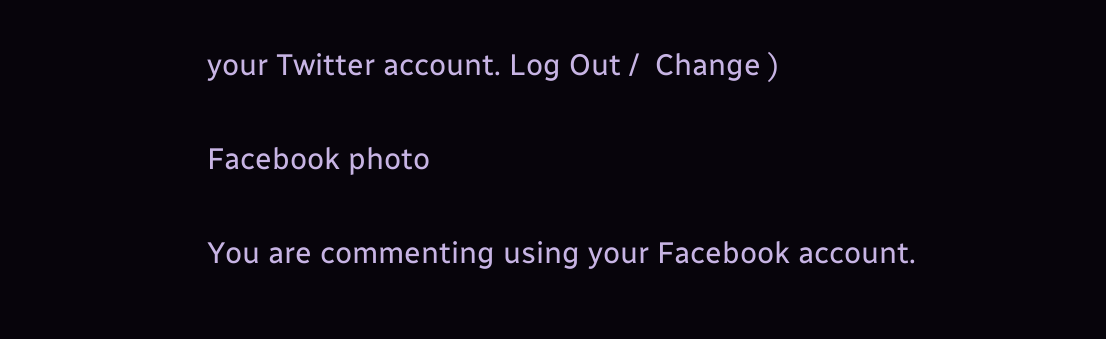your Twitter account. Log Out /  Change )

Facebook photo

You are commenting using your Facebook account.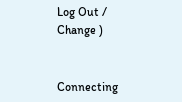Log Out /  Change )


Connecting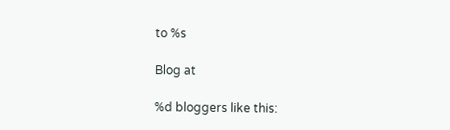to %s

Blog at

%d bloggers like this: